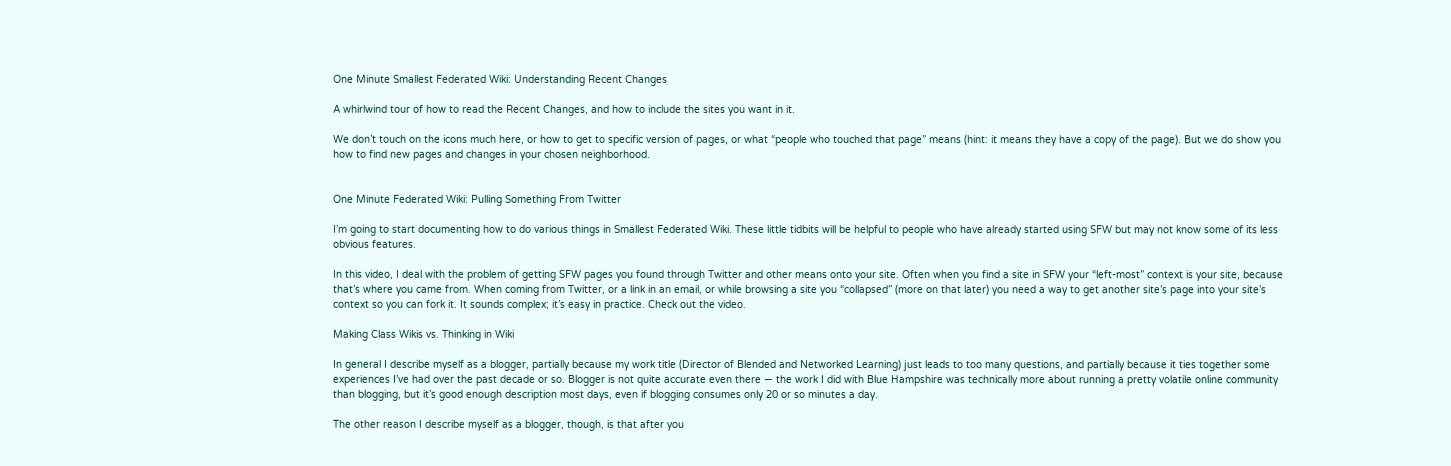One Minute Smallest Federated Wiki: Understanding Recent Changes

A whirlwind tour of how to read the Recent Changes, and how to include the sites you want in it.

We don’t touch on the icons much here, or how to get to specific version of pages, or what “people who touched that page” means (hint: it means they have a copy of the page). But we do show you how to find new pages and changes in your chosen neighborhood.


One Minute Federated Wiki: Pulling Something From Twitter

I’m going to start documenting how to do various things in Smallest Federated Wiki. These little tidbits will be helpful to people who have already started using SFW but may not know some of its less obvious features.

In this video, I deal with the problem of getting SFW pages you found through Twitter and other means onto your site. Often when you find a site in SFW your “left-most” context is your site, because that’s where you came from. When coming from Twitter, or a link in an email, or while browsing a site you “collapsed” (more on that later) you need a way to get another site’s page into your site’s context so you can fork it. It sounds complex; it’s easy in practice. Check out the video.

Making Class Wikis vs. Thinking in Wiki

In general I describe myself as a blogger, partially because my work title (Director of Blended and Networked Learning) just leads to too many questions, and partially because it ties together some experiences I’ve had over the past decade or so. Blogger is not quite accurate even there — the work I did with Blue Hampshire was technically more about running a pretty volatile online community than blogging, but it’s good enough description most days, even if blogging consumes only 20 or so minutes a day.

The other reason I describe myself as a blogger, though, is that after you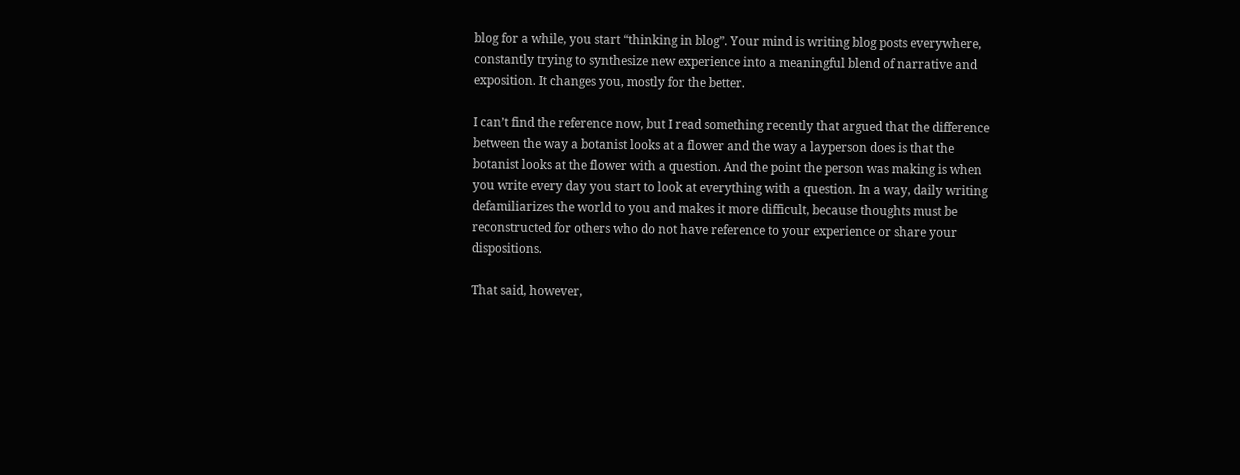blog for a while, you start “thinking in blog”. Your mind is writing blog posts everywhere, constantly trying to synthesize new experience into a meaningful blend of narrative and exposition. It changes you, mostly for the better.

I can’t find the reference now, but I read something recently that argued that the difference between the way a botanist looks at a flower and the way a layperson does is that the botanist looks at the flower with a question. And the point the person was making is when you write every day you start to look at everything with a question. In a way, daily writing defamiliarizes the world to you and makes it more difficult, because thoughts must be reconstructed for others who do not have reference to your experience or share your dispositions.

That said, however,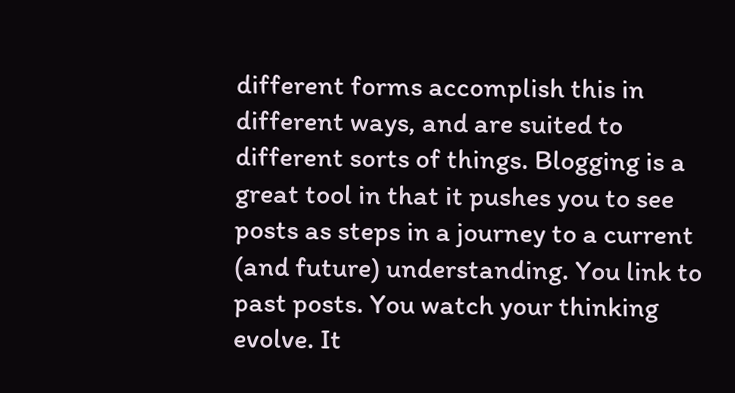different forms accomplish this in different ways, and are suited to different sorts of things. Blogging is a great tool in that it pushes you to see posts as steps in a journey to a current (and future) understanding. You link to past posts. You watch your thinking evolve. It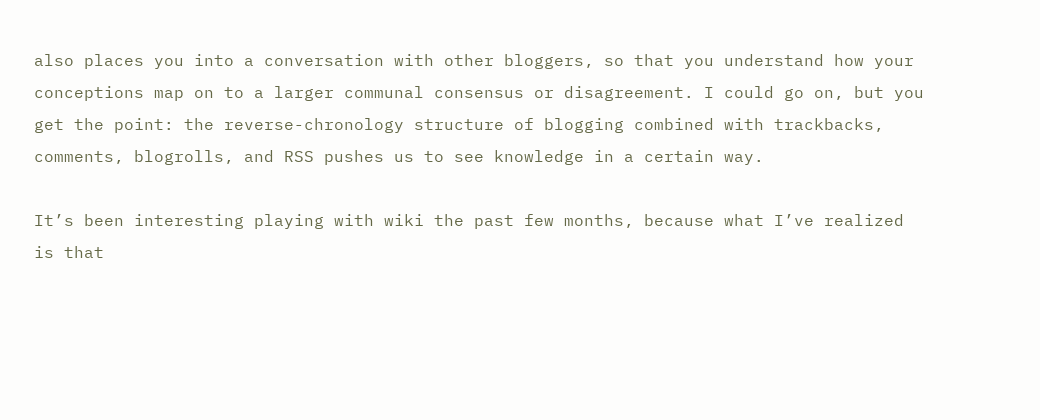also places you into a conversation with other bloggers, so that you understand how your conceptions map on to a larger communal consensus or disagreement. I could go on, but you get the point: the reverse-chronology structure of blogging combined with trackbacks, comments, blogrolls, and RSS pushes us to see knowledge in a certain way.

It’s been interesting playing with wiki the past few months, because what I’ve realized is that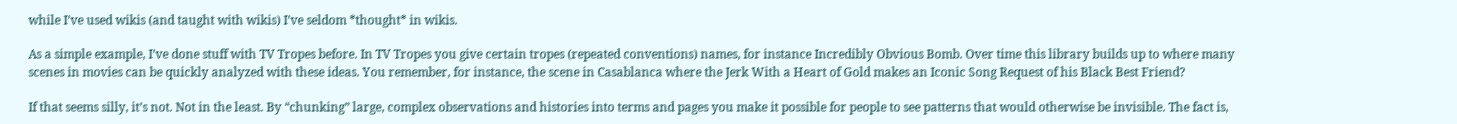while I’ve used wikis (and taught with wikis) I’ve seldom *thought* in wikis.

As a simple example, I’ve done stuff with TV Tropes before. In TV Tropes you give certain tropes (repeated conventions) names, for instance Incredibly Obvious Bomb. Over time this library builds up to where many scenes in movies can be quickly analyzed with these ideas. You remember, for instance, the scene in Casablanca where the Jerk With a Heart of Gold makes an Iconic Song Request of his Black Best Friend?

If that seems silly, it’s not. Not in the least. By “chunking” large, complex observations and histories into terms and pages you make it possible for people to see patterns that would otherwise be invisible. The fact is,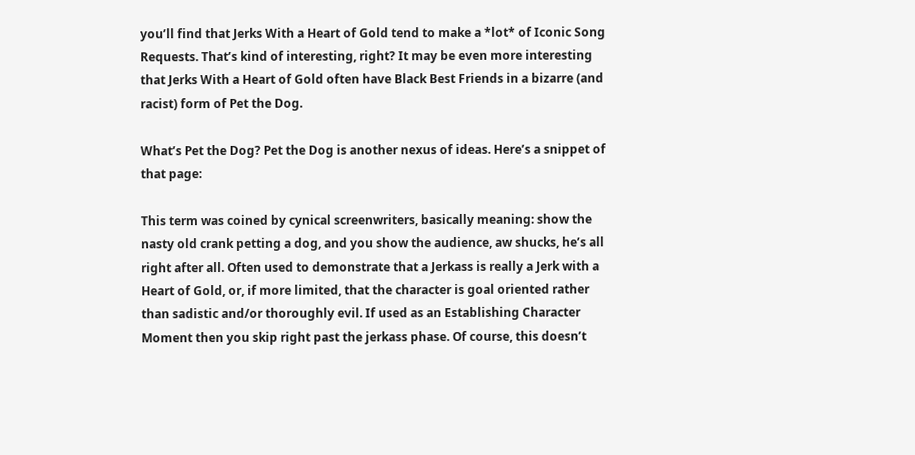you’ll find that Jerks With a Heart of Gold tend to make a *lot* of Iconic Song Requests. That’s kind of interesting, right? It may be even more interesting that Jerks With a Heart of Gold often have Black Best Friends in a bizarre (and racist) form of Pet the Dog.

What’s Pet the Dog? Pet the Dog is another nexus of ideas. Here’s a snippet of that page:

This term was coined by cynical screenwriters, basically meaning: show the nasty old crank petting a dog, and you show the audience, aw shucks, he’s all right after all. Often used to demonstrate that a Jerkass is really a Jerk with a Heart of Gold, or, if more limited, that the character is goal oriented rather than sadistic and/or thoroughly evil. If used as an Establishing Character Moment then you skip right past the jerkass phase. Of course, this doesn’t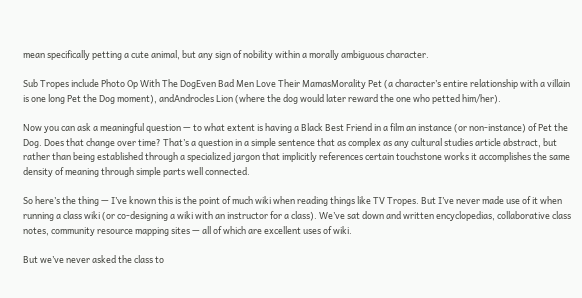mean specifically petting a cute animal, but any sign of nobility within a morally ambiguous character.

Sub Tropes include Photo Op With The DogEven Bad Men Love Their MamasMorality Pet (a character’s entire relationship with a villain is one long Pet the Dog moment), andAndrocles Lion (where the dog would later reward the one who petted him/her).

Now you can ask a meaningful question — to what extent is having a Black Best Friend in a film an instance (or non-instance) of Pet the Dog. Does that change over time? That’s a question in a simple sentence that as complex as any cultural studies article abstract, but rather than being established through a specialized jargon that implicitly references certain touchstone works it accomplishes the same density of meaning through simple parts well connected.

So here’s the thing — I’ve known this is the point of much wiki when reading things like TV Tropes. But I’ve never made use of it when running a class wiki (or co-designing a wiki with an instructor for a class). We’ve sat down and written encyclopedias, collaborative class notes, community resource mapping sites — all of which are excellent uses of wiki.

But we’ve never asked the class to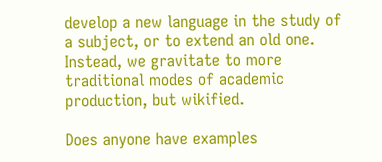develop a new language in the study of a subject, or to extend an old one. Instead, we gravitate to more traditional modes of academic production, but wikified.

Does anyone have examples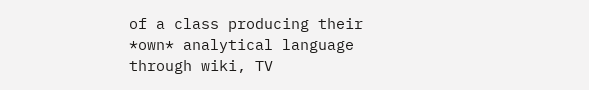of a class producing their *own* analytical language through wiki, TV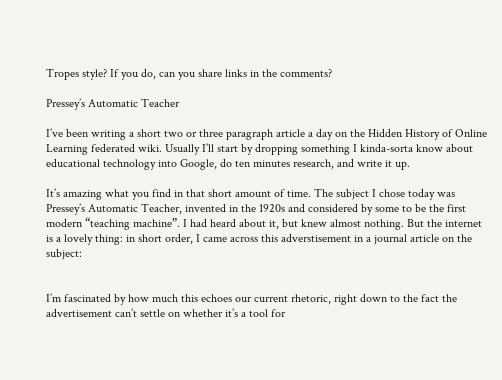Tropes style? If you do, can you share links in the comments?

Pressey’s Automatic Teacher

I’ve been writing a short two or three paragraph article a day on the Hidden History of Online Learning federated wiki. Usually I’ll start by dropping something I kinda-sorta know about educational technology into Google, do ten minutes research, and write it up.

It’s amazing what you find in that short amount of time. The subject I chose today was Pressey’s Automatic Teacher, invented in the 1920s and considered by some to be the first modern “teaching machine”. I had heard about it, but knew almost nothing. But the internet is a lovely thing: in short order, I came across this adverstisement in a journal article on the subject:


I’m fascinated by how much this echoes our current rhetoric, right down to the fact the advertisement can’t settle on whether it’s a tool for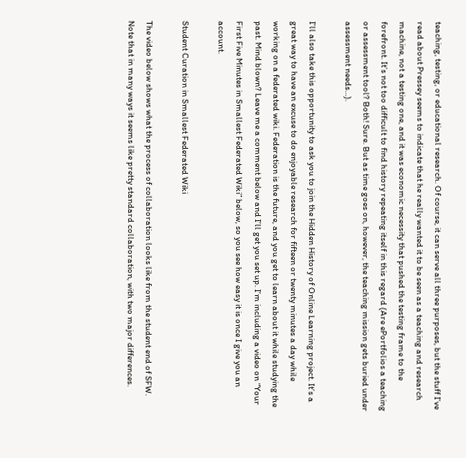teaching, testing, or educational research. Of course, it can serve all three purposes, but the stuff I’ve read about Pressey seems to indicate that he really wanted it to be seen as a teaching and research machine, not a testing one, and it was economic necessity that pushed the testing frame to the forefront. It’s not too difficult to find history repeating itself in this regard (Are ePortfolios a teaching or assessment tool? Both! Sure. But as time goes on, however, the teaching mission gets buried under assessment needs…).

I’ll also take this opportunity to ask you to join the Hidden History of Online Learning project. It’s a great way to have an excuse to do enjoyable research for fifteen or twenty minutes a day while working on a federated wiki. Federation is the future, and you get to learn about it while studying the past. Mind blown? Leave me a comment below and I’ll get you set up. I’m including a video on “Your First Five Minutes in Smallest Federated Wiki” below, so you see how easy it is once I give you an account.

Student Curation in Smallest Federated Wiki

The video below shows what the process of collaboration looks like from the student end of SFW. Note that in many ways it seems like pretty standard collaboration, with two major differences.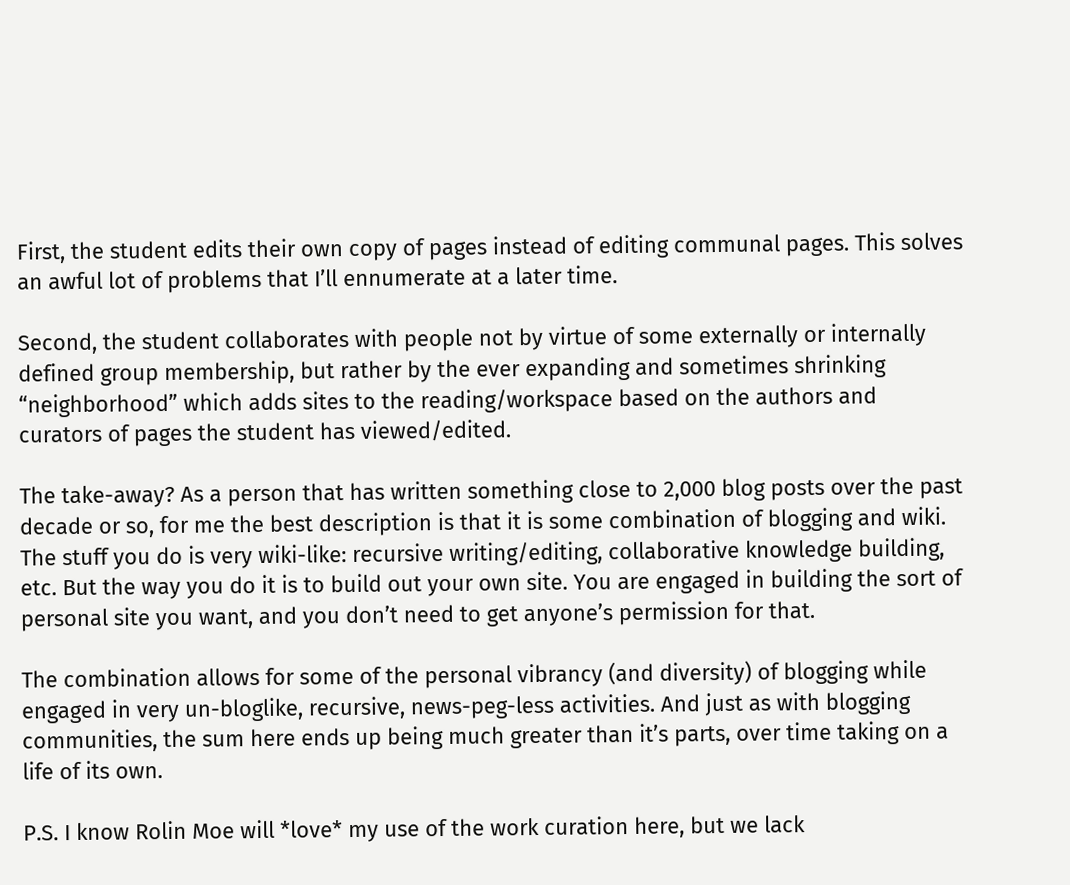First, the student edits their own copy of pages instead of editing communal pages. This solves an awful lot of problems that I’ll ennumerate at a later time.

Second, the student collaborates with people not by virtue of some externally or internally defined group membership, but rather by the ever expanding and sometimes shrinking “neighborhood” which adds sites to the reading/workspace based on the authors and curators of pages the student has viewed/edited.

The take-away? As a person that has written something close to 2,000 blog posts over the past decade or so, for me the best description is that it is some combination of blogging and wiki. The stuff you do is very wiki-like: recursive writing/editing, collaborative knowledge building, etc. But the way you do it is to build out your own site. You are engaged in building the sort of personal site you want, and you don’t need to get anyone’s permission for that.

The combination allows for some of the personal vibrancy (and diversity) of blogging while engaged in very un-bloglike, recursive, news-peg-less activities. And just as with blogging communities, the sum here ends up being much greater than it’s parts, over time taking on a life of its own.

P.S. I know Rolin Moe will *love* my use of the work curation here, but we lack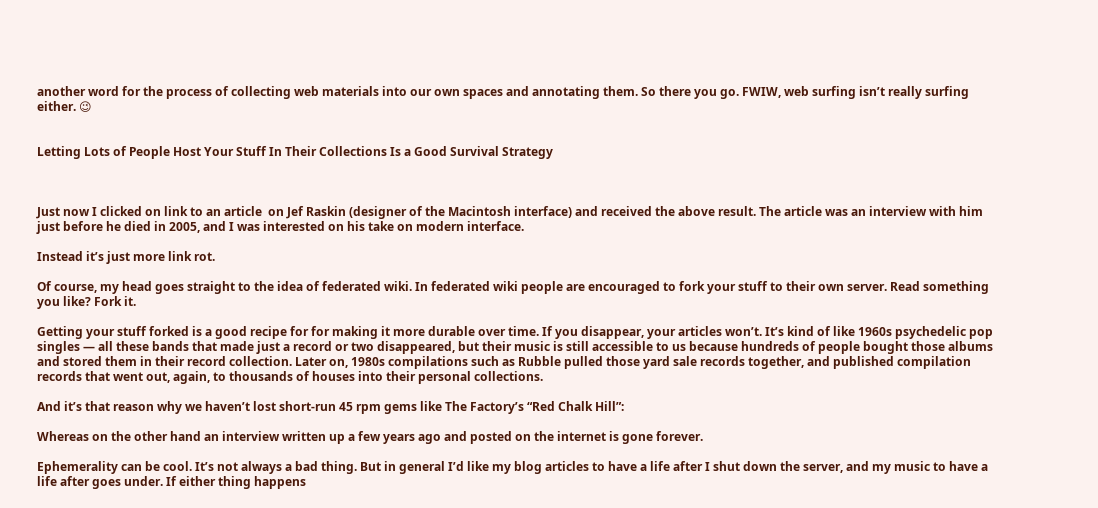another word for the process of collecting web materials into our own spaces and annotating them. So there you go. FWIW, web surfing isn’t really surfing either. 😉


Letting Lots of People Host Your Stuff In Their Collections Is a Good Survival Strategy



Just now I clicked on link to an article  on Jef Raskin (designer of the Macintosh interface) and received the above result. The article was an interview with him just before he died in 2005, and I was interested on his take on modern interface.

Instead it’s just more link rot.

Of course, my head goes straight to the idea of federated wiki. In federated wiki people are encouraged to fork your stuff to their own server. Read something you like? Fork it.

Getting your stuff forked is a good recipe for for making it more durable over time. If you disappear, your articles won’t. It’s kind of like 1960s psychedelic pop singles — all these bands that made just a record or two disappeared, but their music is still accessible to us because hundreds of people bought those albums and stored them in their record collection. Later on, 1980s compilations such as Rubble pulled those yard sale records together, and published compilation records that went out, again, to thousands of houses into their personal collections.

And it’s that reason why we haven’t lost short-run 45 rpm gems like The Factory’s “Red Chalk Hill”:

Whereas on the other hand an interview written up a few years ago and posted on the internet is gone forever.

Ephemerality can be cool. It’s not always a bad thing. But in general I’d like my blog articles to have a life after I shut down the server, and my music to have a life after goes under. If either thing happens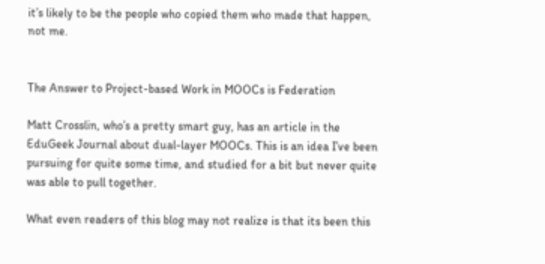it’s likely to be the people who copied them who made that happen, not me.


The Answer to Project-based Work in MOOCs is Federation

Matt Crosslin, who’s a pretty smart guy, has an article in the EduGeek Journal about dual-layer MOOCs. This is an idea I’ve been pursuing for quite some time, and studied for a bit but never quite was able to pull together.

What even readers of this blog may not realize is that its been this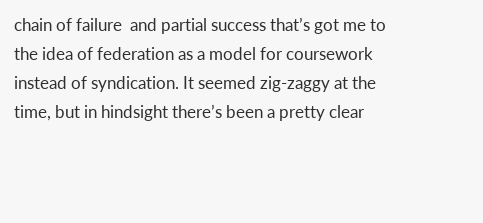chain of failure  and partial success that’s got me to the idea of federation as a model for coursework instead of syndication. It seemed zig-zaggy at the time, but in hindsight there’s been a pretty clear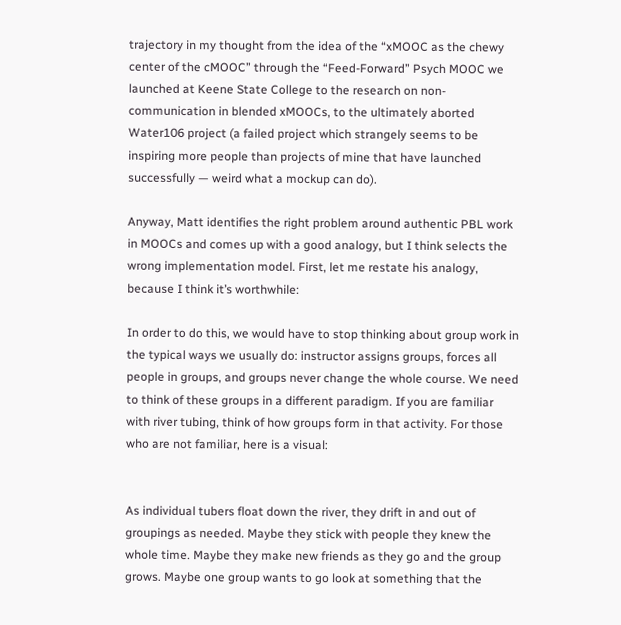trajectory in my thought from the idea of the “xMOOC as the chewy center of the cMOOC” through the “Feed-Forward” Psych MOOC we launched at Keene State College to the research on non-communication in blended xMOOCs, to the ultimately aborted Water106 project (a failed project which strangely seems to be inspiring more people than projects of mine that have launched successfully — weird what a mockup can do).

Anyway, Matt identifies the right problem around authentic PBL work in MOOCs and comes up with a good analogy, but I think selects the wrong implementation model. First, let me restate his analogy, because I think it’s worthwhile:

In order to do this, we would have to stop thinking about group work in the typical ways we usually do: instructor assigns groups, forces all people in groups, and groups never change the whole course. We need to think of these groups in a different paradigm. If you are familiar with river tubing, think of how groups form in that activity. For those who are not familiar, here is a visual:


As individual tubers float down the river, they drift in and out of groupings as needed. Maybe they stick with people they knew the whole time. Maybe they make new friends as they go and the group grows. Maybe one group wants to go look at something that the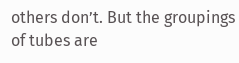others don’t. But the groupings of tubes are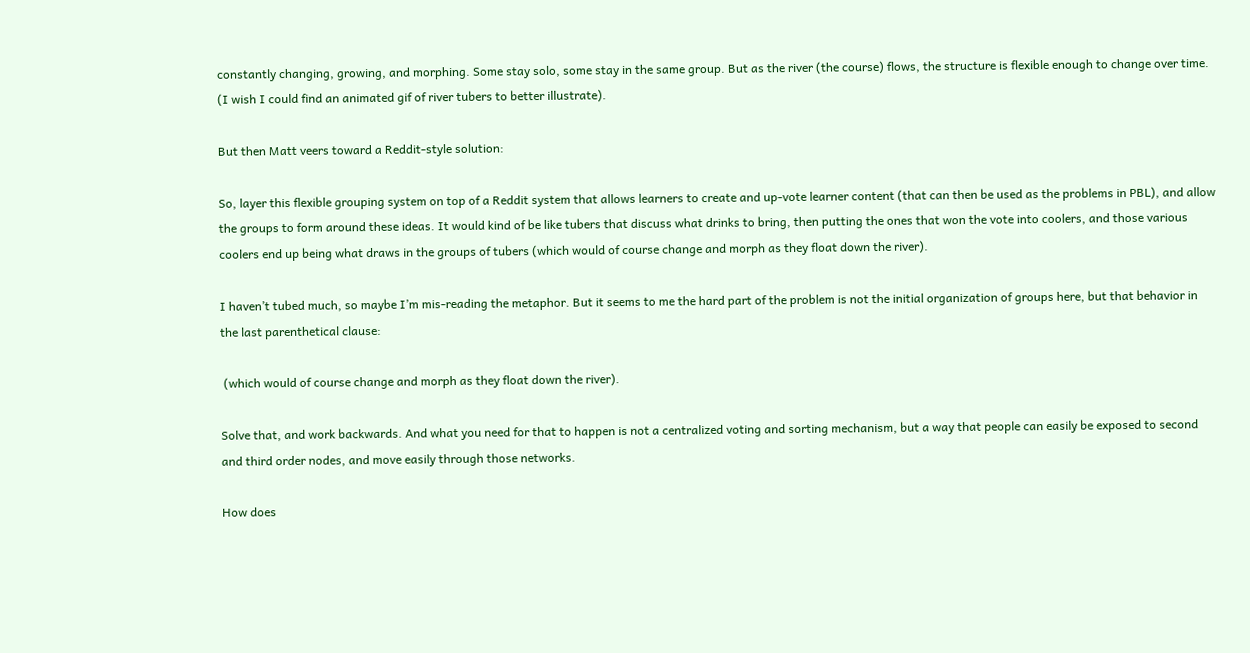constantly changing, growing, and morphing. Some stay solo, some stay in the same group. But as the river (the course) flows, the structure is flexible enough to change over time. (I wish I could find an animated gif of river tubers to better illustrate).

But then Matt veers toward a Reddit-style solution:

So, layer this flexible grouping system on top of a Reddit system that allows learners to create and up-vote learner content (that can then be used as the problems in PBL), and allow the groups to form around these ideas. It would kind of be like tubers that discuss what drinks to bring, then putting the ones that won the vote into coolers, and those various coolers end up being what draws in the groups of tubers (which would of course change and morph as they float down the river).

I haven’t tubed much, so maybe I’m mis-reading the metaphor. But it seems to me the hard part of the problem is not the initial organization of groups here, but that behavior in the last parenthetical clause:

 (which would of course change and morph as they float down the river).

Solve that, and work backwards. And what you need for that to happen is not a centralized voting and sorting mechanism, but a way that people can easily be exposed to second and third order nodes, and move easily through those networks.

How does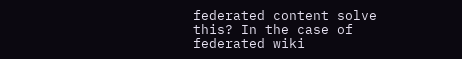federated content solve this? In the case of federated wiki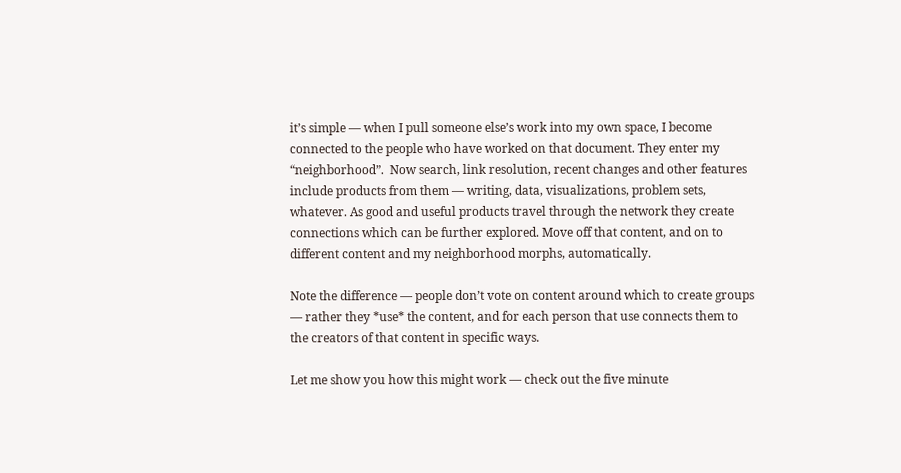it’s simple — when I pull someone else’s work into my own space, I become connected to the people who have worked on that document. They enter my “neighborhood”.  Now search, link resolution, recent changes and other features include products from them — writing, data, visualizations, problem sets, whatever. As good and useful products travel through the network they create connections which can be further explored. Move off that content, and on to different content and my neighborhood morphs, automatically.

Note the difference — people don’t vote on content around which to create groups — rather they *use* the content, and for each person that use connects them to the creators of that content in specific ways.

Let me show you how this might work — check out the five minute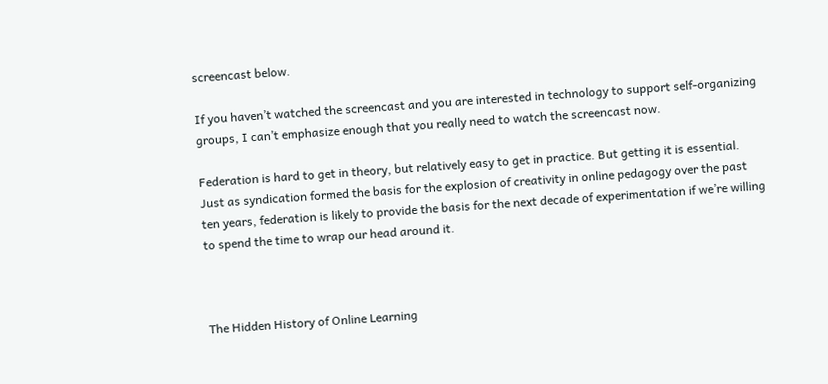screencast below.

If you haven’t watched the screencast and you are interested in technology to support self-organizing groups, I can’t emphasize enough that you really need to watch the screencast now.

Federation is hard to get in theory, but relatively easy to get in practice. But getting it is essential. Just as syndication formed the basis for the explosion of creativity in online pedagogy over the past ten years, federation is likely to provide the basis for the next decade of experimentation if we’re willing to spend the time to wrap our head around it.



The Hidden History of Online Learning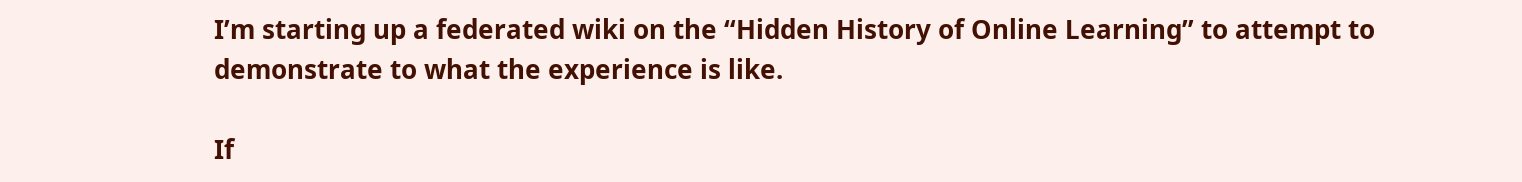I’m starting up a federated wiki on the “Hidden History of Online Learning” to attempt to demonstrate to what the experience is like.

If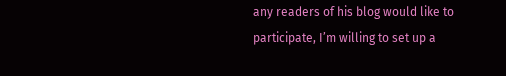any readers of his blog would like to participate, I’m willing to set up a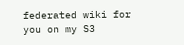federated wiki for you on my S3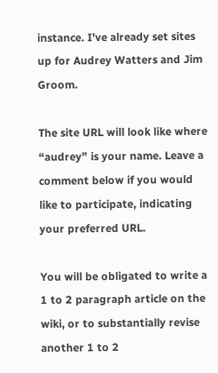instance. I’ve already set sites up for Audrey Watters and Jim Groom.

The site URL will look like where “audrey” is your name. Leave a comment below if you would like to participate, indicating your preferred URL.

You will be obligated to write a 1 to 2 paragraph article on the wiki, or to substantially revise another 1 to 2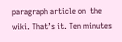paragraph article on  the wiki. That’s it. Ten minutes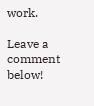work.

Leave a comment below!